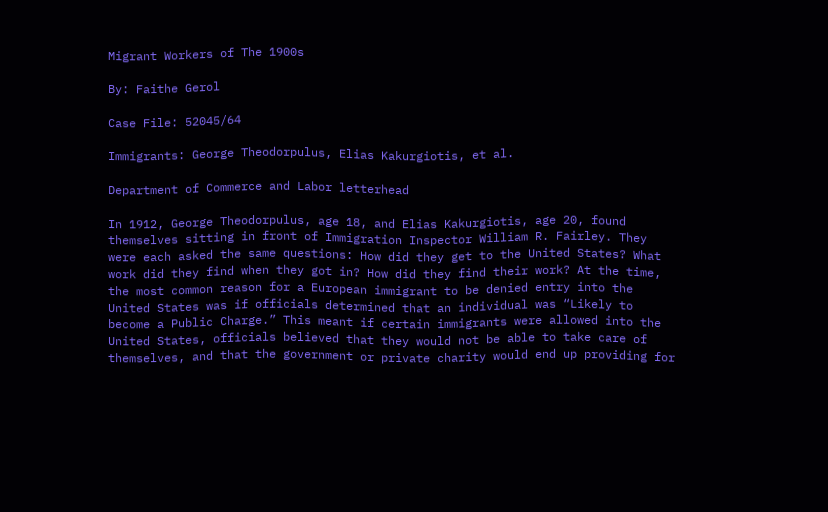Migrant Workers of The 1900s

By: Faithe Gerol

Case File: 52045/64

Immigrants: George Theodorpulus, Elias Kakurgiotis, et al.

Department of Commerce and Labor letterhead

In 1912, George Theodorpulus, age 18, and Elias Kakurgiotis, age 20, found themselves sitting in front of Immigration Inspector William R. Fairley. They were each asked the same questions: How did they get to the United States? What work did they find when they got in? How did they find their work? At the time, the most common reason for a European immigrant to be denied entry into the United States was if officials determined that an individual was “Likely to become a Public Charge.” This meant if certain immigrants were allowed into the United States, officials believed that they would not be able to take care of themselves, and that the government or private charity would end up providing for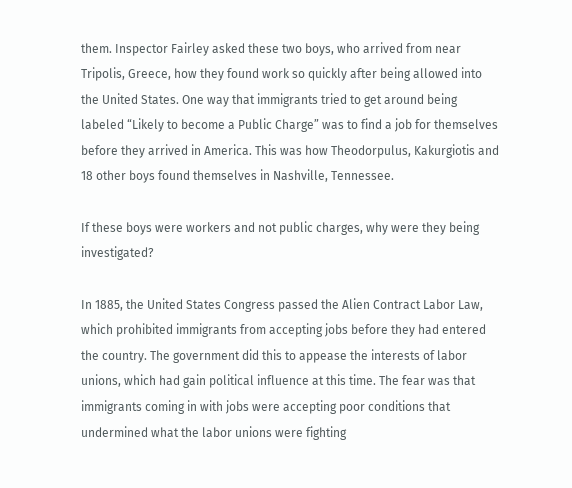them. Inspector Fairley asked these two boys, who arrived from near Tripolis, Greece, how they found work so quickly after being allowed into the United States. One way that immigrants tried to get around being labeled “Likely to become a Public Charge” was to find a job for themselves before they arrived in America. This was how Theodorpulus, Kakurgiotis and 18 other boys found themselves in Nashville, Tennessee.

If these boys were workers and not public charges, why were they being investigated?

In 1885, the United States Congress passed the Alien Contract Labor Law, which prohibited immigrants from accepting jobs before they had entered the country. The government did this to appease the interests of labor unions, which had gain political influence at this time. The fear was that immigrants coming in with jobs were accepting poor conditions that undermined what the labor unions were fighting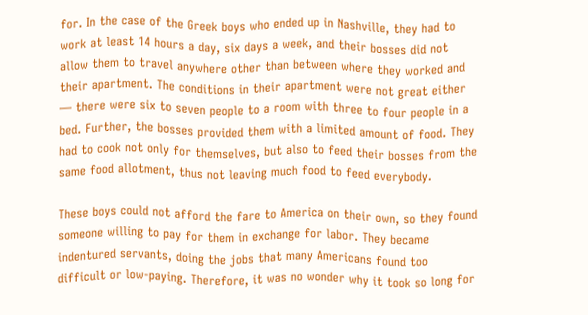for. In the case of the Greek boys who ended up in Nashville, they had to work at least 14 hours a day, six days a week, and their bosses did not allow them to travel anywhere other than between where they worked and their apartment. The conditions in their apartment were not great either — there were six to seven people to a room with three to four people in a bed. Further, the bosses provided them with a limited amount of food. They had to cook not only for themselves, but also to feed their bosses from the same food allotment, thus not leaving much food to feed everybody.

These boys could not afford the fare to America on their own, so they found someone willing to pay for them in exchange for labor. They became indentured servants, doing the jobs that many Americans found too difficult or low-paying. Therefore, it was no wonder why it took so long for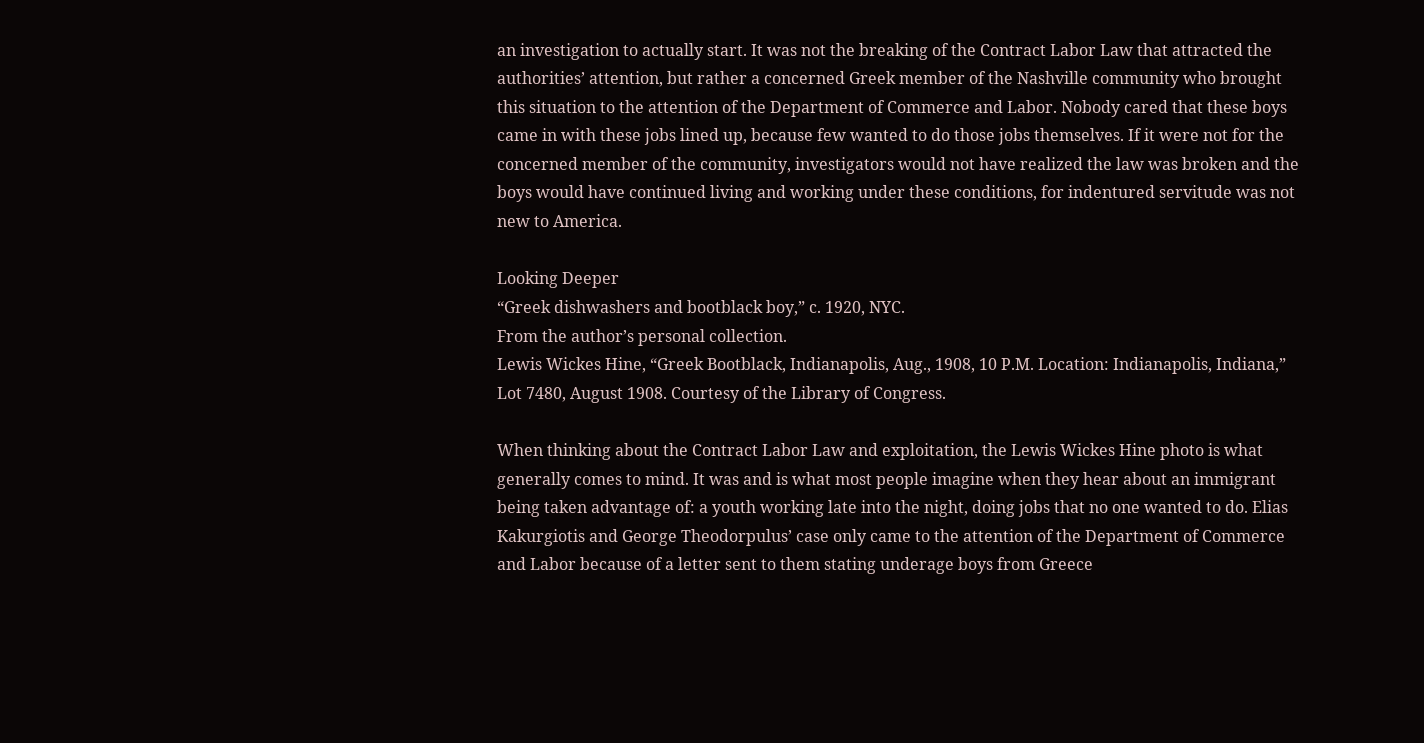an investigation to actually start. It was not the breaking of the Contract Labor Law that attracted the authorities’ attention, but rather a concerned Greek member of the Nashville community who brought this situation to the attention of the Department of Commerce and Labor. Nobody cared that these boys came in with these jobs lined up, because few wanted to do those jobs themselves. If it were not for the concerned member of the community, investigators would not have realized the law was broken and the boys would have continued living and working under these conditions, for indentured servitude was not new to America.

Looking Deeper
“Greek dishwashers and bootblack boy,” c. 1920, NYC.
From the author’s personal collection.
Lewis Wickes Hine, “Greek Bootblack, Indianapolis, Aug., 1908, 10 P.M. Location: Indianapolis, Indiana,” Lot 7480, August 1908. Courtesy of the Library of Congress.

When thinking about the Contract Labor Law and exploitation, the Lewis Wickes Hine photo is what generally comes to mind. It was and is what most people imagine when they hear about an immigrant being taken advantage of: a youth working late into the night, doing jobs that no one wanted to do. Elias Kakurgiotis and George Theodorpulus’ case only came to the attention of the Department of Commerce and Labor because of a letter sent to them stating underage boys from Greece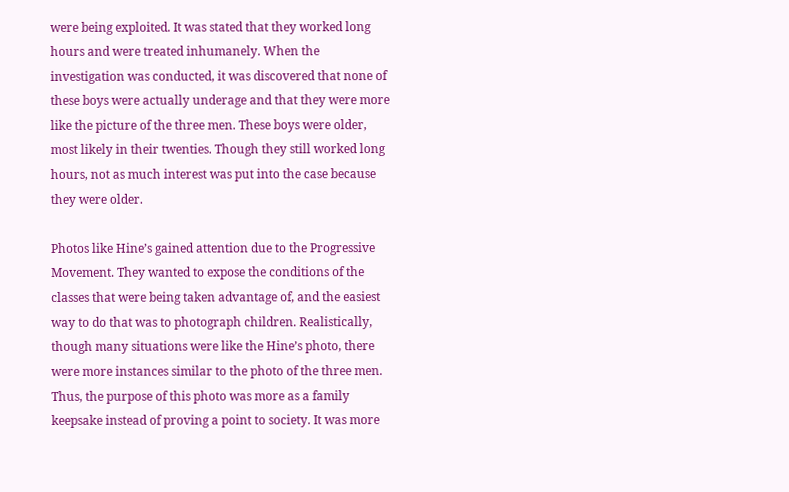were being exploited. It was stated that they worked long hours and were treated inhumanely. When the investigation was conducted, it was discovered that none of these boys were actually underage and that they were more like the picture of the three men. These boys were older, most likely in their twenties. Though they still worked long hours, not as much interest was put into the case because they were older.

Photos like Hine’s gained attention due to the Progressive Movement. They wanted to expose the conditions of the classes that were being taken advantage of, and the easiest way to do that was to photograph children. Realistically, though many situations were like the Hine’s photo, there were more instances similar to the photo of the three men. Thus, the purpose of this photo was more as a family keepsake instead of proving a point to society. It was more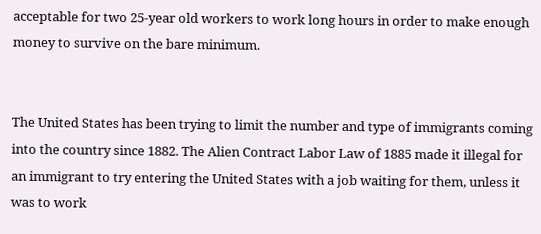acceptable for two 25-year old workers to work long hours in order to make enough money to survive on the bare minimum.


The United States has been trying to limit the number and type of immigrants coming into the country since 1882. The Alien Contract Labor Law of 1885 made it illegal for an immigrant to try entering the United States with a job waiting for them, unless it was to work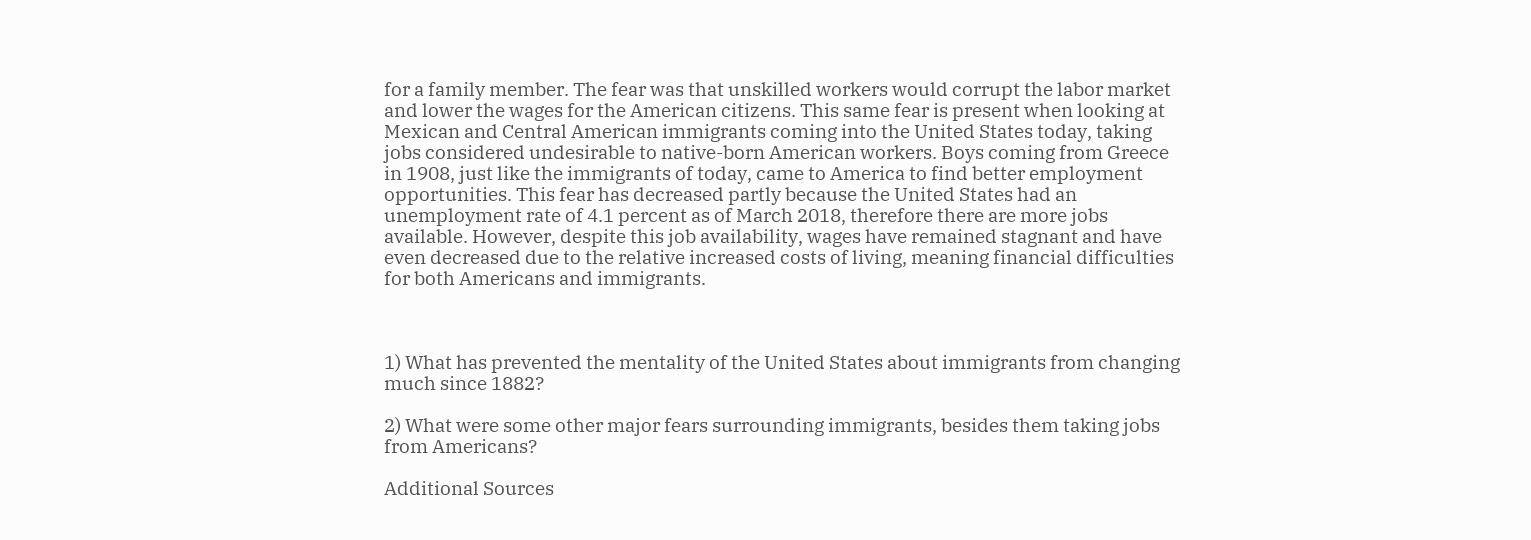for a family member. The fear was that unskilled workers would corrupt the labor market and lower the wages for the American citizens. This same fear is present when looking at Mexican and Central American immigrants coming into the United States today, taking jobs considered undesirable to native-born American workers. Boys coming from Greece in 1908, just like the immigrants of today, came to America to find better employment opportunities. This fear has decreased partly because the United States had an unemployment rate of 4.1 percent as of March 2018, therefore there are more jobs available. However, despite this job availability, wages have remained stagnant and have even decreased due to the relative increased costs of living, meaning financial difficulties for both Americans and immigrants.



1) What has prevented the mentality of the United States about immigrants from changing much since 1882?

2) What were some other major fears surrounding immigrants, besides them taking jobs from Americans?

Additional Sources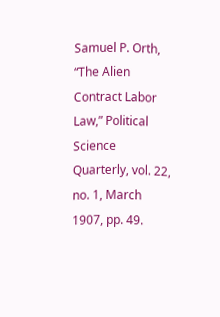Samuel P. Orth, “The Alien Contract Labor Law,” Political Science Quarterly, vol. 22, no. 1, March 1907, pp. 49.